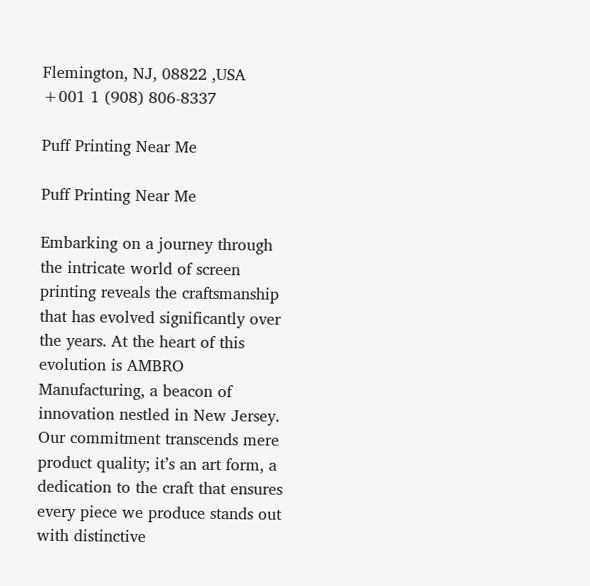Flemington, NJ, 08822 ,USA
+001 1 (908) 806-8337

Puff Printing Near Me

Puff Printing Near Me

Embarking on a journey through the intricate world of screen printing reveals the craftsmanship that has evolved significantly over the years. At the heart of this evolution is AMBRO Manufacturing, a beacon of innovation nestled in New Jersey. Our commitment transcends mere product quality; it’s an art form, a dedication to the craft that ensures every piece we produce stands out with distinctive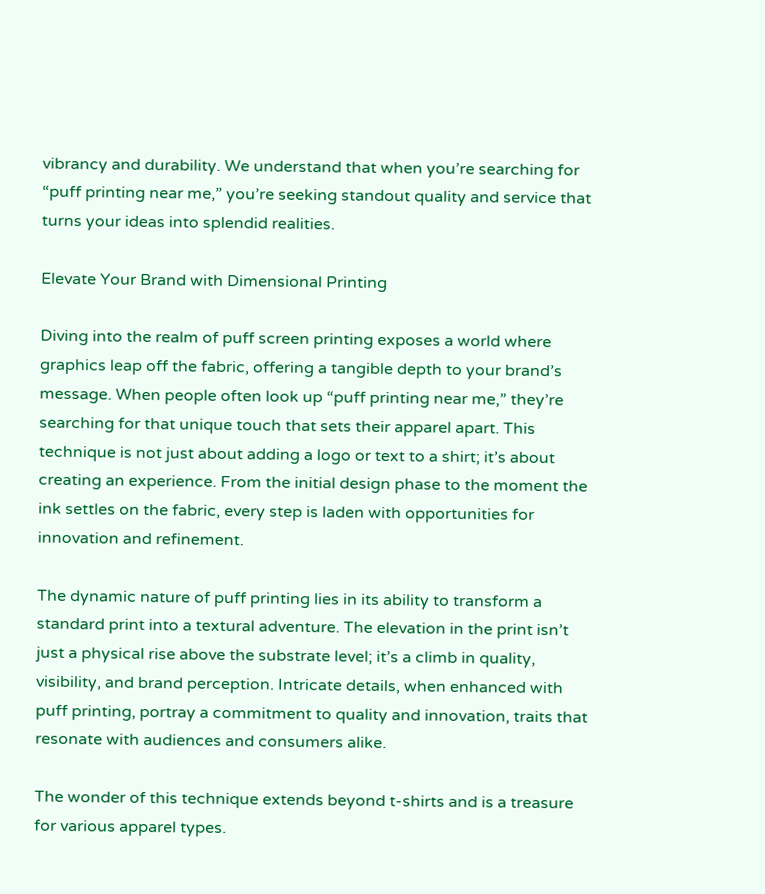vibrancy and durability. We understand that when you’re searching for “puff printing near me,” you’re seeking standout quality and service that turns your ideas into splendid realities.

Elevate Your Brand with Dimensional Printing

Diving into the realm of puff screen printing exposes a world where graphics leap off the fabric, offering a tangible depth to your brand’s message. When people often look up “puff printing near me,” they’re searching for that unique touch that sets their apparel apart. This technique is not just about adding a logo or text to a shirt; it’s about creating an experience. From the initial design phase to the moment the ink settles on the fabric, every step is laden with opportunities for innovation and refinement.

The dynamic nature of puff printing lies in its ability to transform a standard print into a textural adventure. The elevation in the print isn’t just a physical rise above the substrate level; it’s a climb in quality, visibility, and brand perception. Intricate details, when enhanced with puff printing, portray a commitment to quality and innovation, traits that resonate with audiences and consumers alike.

The wonder of this technique extends beyond t-shirts and is a treasure for various apparel types.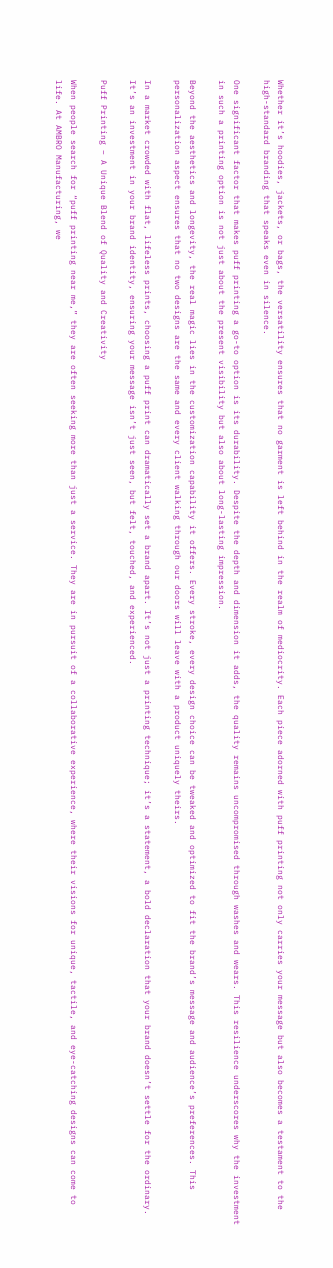Whether it’s hoodies, jackets, or bags, the versatility ensures that no garment is left behind in the realm of mediocrity. Each piece adorned with puff printing not only carries your message but also becomes a testament to the high-standard branding that speaks even in silence.

One significant factor that makes puff printing a go-to option is its durability. Despite the depth and dimension it adds, the quality remains uncompromised through washes and wears. This resilience underscores why the investment in such a printing option is not just about the present visibility but also about long-lasting impression.

Beyond the aesthetics and longevity, the real magic lies in the customization capability it offers. Every stroke, every design choice can be tweaked and optimized to fit the brand’s message and audience’s preferences. This personalization aspect ensures that no two designs are the same and every client walking through our doors will leave with a product uniquely theirs.

In a market crowded with flat, lifeless prints, choosing a puff print can dramatically set a brand apart. It’s not just a printing technique; it’s a statement, a bold declaration that your brand doesn’t settle for the ordinary. It’s an investment in your brand identity, ensuring your message isn’t just seen, but felt, touched, and experienced.

Puff Printing – A Unique Blend of Quality and Creativity

When people search for “puff printing near me,” they are often seeking more than just a service. They are in pursuit of a collaborative experience, where their visions for unique, tactile, and eye-catching designs can come to life. At AMBRO Manufacturing, we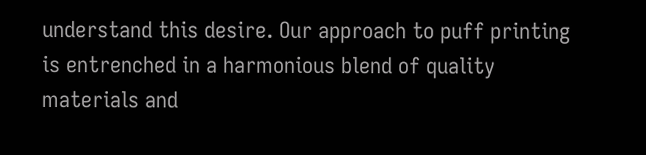understand this desire. Our approach to puff printing is entrenched in a harmonious blend of quality materials and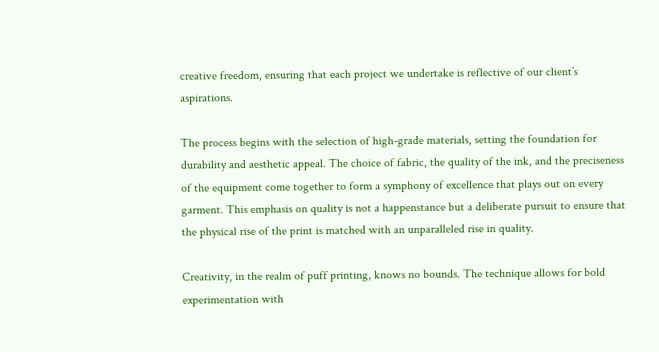creative freedom, ensuring that each project we undertake is reflective of our client’s aspirations.

The process begins with the selection of high-grade materials, setting the foundation for durability and aesthetic appeal. The choice of fabric, the quality of the ink, and the preciseness of the equipment come together to form a symphony of excellence that plays out on every garment. This emphasis on quality is not a happenstance but a deliberate pursuit to ensure that the physical rise of the print is matched with an unparalleled rise in quality.

Creativity, in the realm of puff printing, knows no bounds. The technique allows for bold experimentation with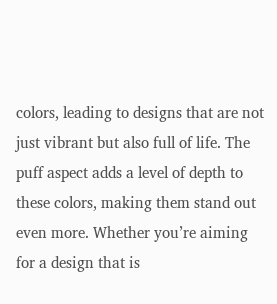colors, leading to designs that are not just vibrant but also full of life. The puff aspect adds a level of depth to these colors, making them stand out even more. Whether you’re aiming for a design that is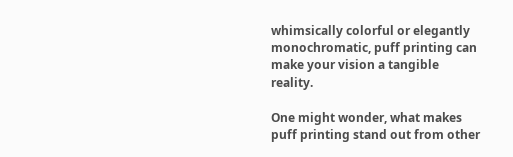whimsically colorful or elegantly monochromatic, puff printing can make your vision a tangible reality.

One might wonder, what makes puff printing stand out from other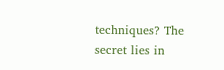techniques? The secret lies in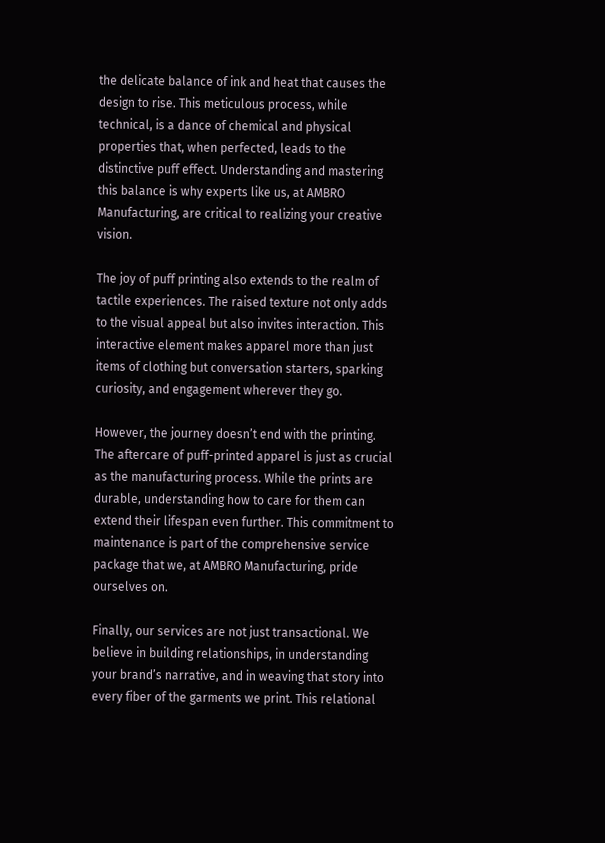the delicate balance of ink and heat that causes the design to rise. This meticulous process, while technical, is a dance of chemical and physical properties that, when perfected, leads to the distinctive puff effect. Understanding and mastering this balance is why experts like us, at AMBRO Manufacturing, are critical to realizing your creative vision.

The joy of puff printing also extends to the realm of tactile experiences. The raised texture not only adds to the visual appeal but also invites interaction. This interactive element makes apparel more than just items of clothing but conversation starters, sparking curiosity, and engagement wherever they go.

However, the journey doesn’t end with the printing. The aftercare of puff-printed apparel is just as crucial as the manufacturing process. While the prints are durable, understanding how to care for them can extend their lifespan even further. This commitment to maintenance is part of the comprehensive service package that we, at AMBRO Manufacturing, pride ourselves on.

Finally, our services are not just transactional. We believe in building relationships, in understanding your brand’s narrative, and in weaving that story into every fiber of the garments we print. This relational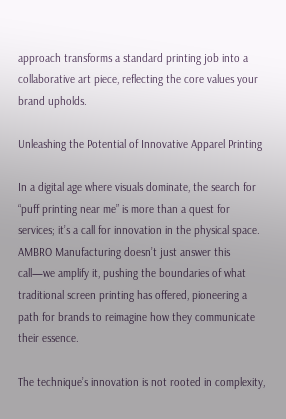approach transforms a standard printing job into a collaborative art piece, reflecting the core values your brand upholds.

Unleashing the Potential of Innovative Apparel Printing

In a digital age where visuals dominate, the search for “puff printing near me” is more than a quest for services; it’s a call for innovation in the physical space. AMBRO Manufacturing doesn’t just answer this call—we amplify it, pushing the boundaries of what traditional screen printing has offered, pioneering a path for brands to reimagine how they communicate their essence.

The technique’s innovation is not rooted in complexity,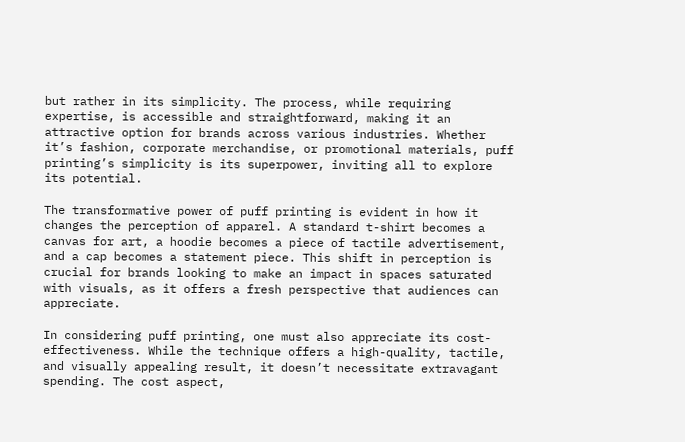but rather in its simplicity. The process, while requiring expertise, is accessible and straightforward, making it an attractive option for brands across various industries. Whether it’s fashion, corporate merchandise, or promotional materials, puff printing’s simplicity is its superpower, inviting all to explore its potential.

The transformative power of puff printing is evident in how it changes the perception of apparel. A standard t-shirt becomes a canvas for art, a hoodie becomes a piece of tactile advertisement, and a cap becomes a statement piece. This shift in perception is crucial for brands looking to make an impact in spaces saturated with visuals, as it offers a fresh perspective that audiences can appreciate.

In considering puff printing, one must also appreciate its cost-effectiveness. While the technique offers a high-quality, tactile, and visually appealing result, it doesn’t necessitate extravagant spending. The cost aspect,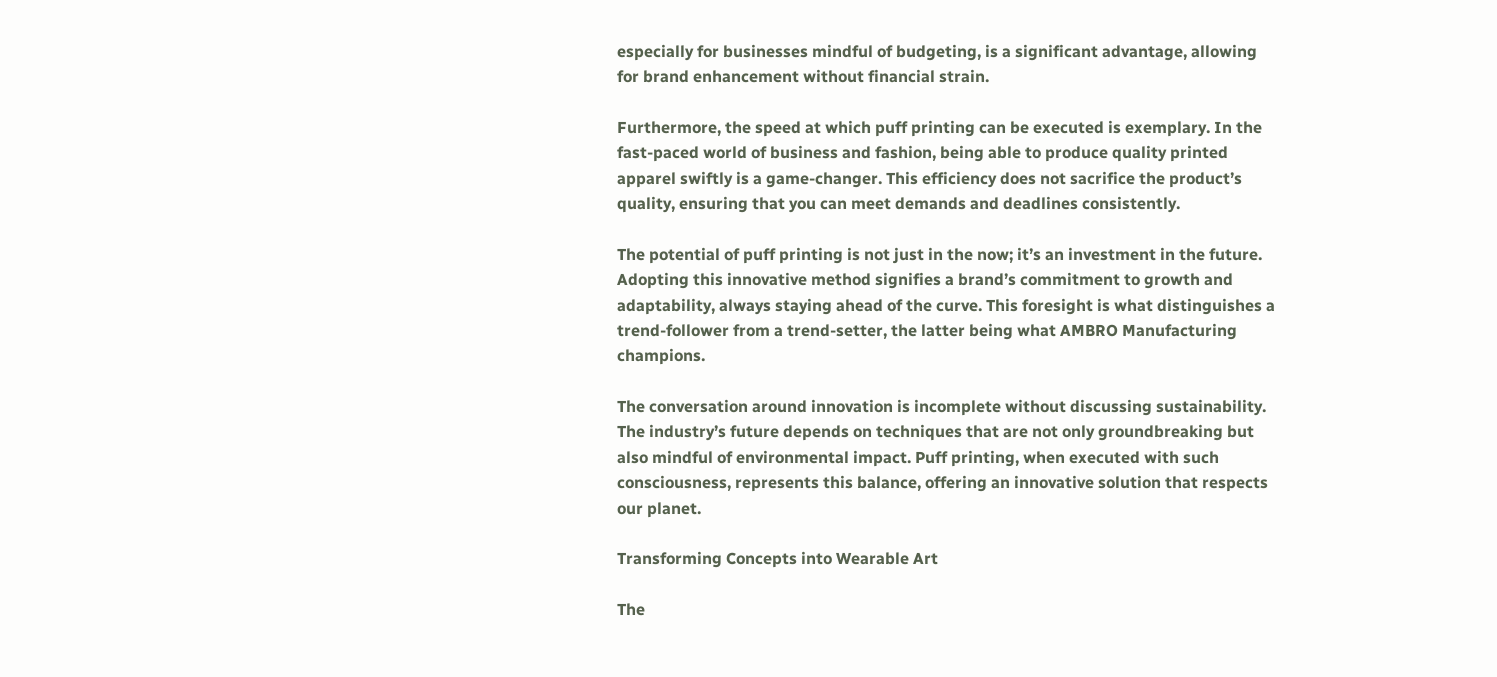especially for businesses mindful of budgeting, is a significant advantage, allowing for brand enhancement without financial strain.

Furthermore, the speed at which puff printing can be executed is exemplary. In the fast-paced world of business and fashion, being able to produce quality printed apparel swiftly is a game-changer. This efficiency does not sacrifice the product’s quality, ensuring that you can meet demands and deadlines consistently.

The potential of puff printing is not just in the now; it’s an investment in the future. Adopting this innovative method signifies a brand’s commitment to growth and adaptability, always staying ahead of the curve. This foresight is what distinguishes a trend-follower from a trend-setter, the latter being what AMBRO Manufacturing champions.

The conversation around innovation is incomplete without discussing sustainability. The industry’s future depends on techniques that are not only groundbreaking but also mindful of environmental impact. Puff printing, when executed with such consciousness, represents this balance, offering an innovative solution that respects our planet.

Transforming Concepts into Wearable Art

The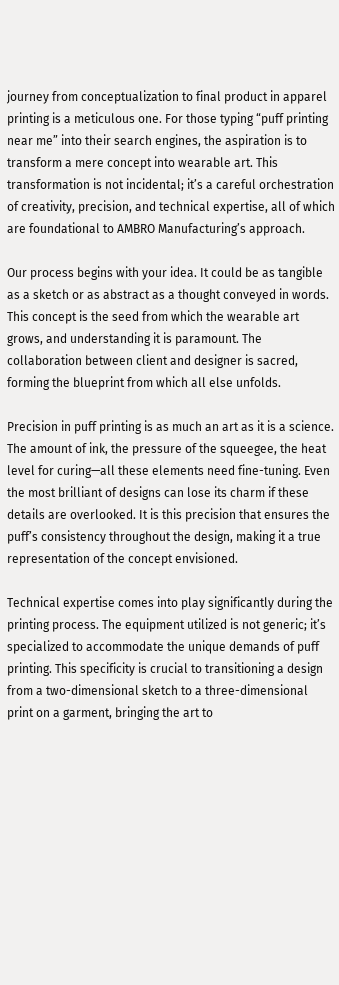journey from conceptualization to final product in apparel printing is a meticulous one. For those typing “puff printing near me” into their search engines, the aspiration is to transform a mere concept into wearable art. This transformation is not incidental; it’s a careful orchestration of creativity, precision, and technical expertise, all of which are foundational to AMBRO Manufacturing’s approach.

Our process begins with your idea. It could be as tangible as a sketch or as abstract as a thought conveyed in words. This concept is the seed from which the wearable art grows, and understanding it is paramount. The collaboration between client and designer is sacred, forming the blueprint from which all else unfolds.

Precision in puff printing is as much an art as it is a science. The amount of ink, the pressure of the squeegee, the heat level for curing—all these elements need fine-tuning. Even the most brilliant of designs can lose its charm if these details are overlooked. It is this precision that ensures the puff’s consistency throughout the design, making it a true representation of the concept envisioned.

Technical expertise comes into play significantly during the printing process. The equipment utilized is not generic; it’s specialized to accommodate the unique demands of puff printing. This specificity is crucial to transitioning a design from a two-dimensional sketch to a three-dimensional print on a garment, bringing the art to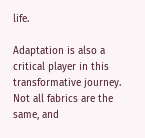life.

Adaptation is also a critical player in this transformative journey. Not all fabrics are the same, and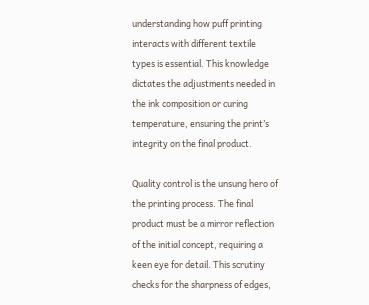understanding how puff printing interacts with different textile types is essential. This knowledge dictates the adjustments needed in the ink composition or curing temperature, ensuring the print’s integrity on the final product.

Quality control is the unsung hero of the printing process. The final product must be a mirror reflection of the initial concept, requiring a keen eye for detail. This scrutiny checks for the sharpness of edges,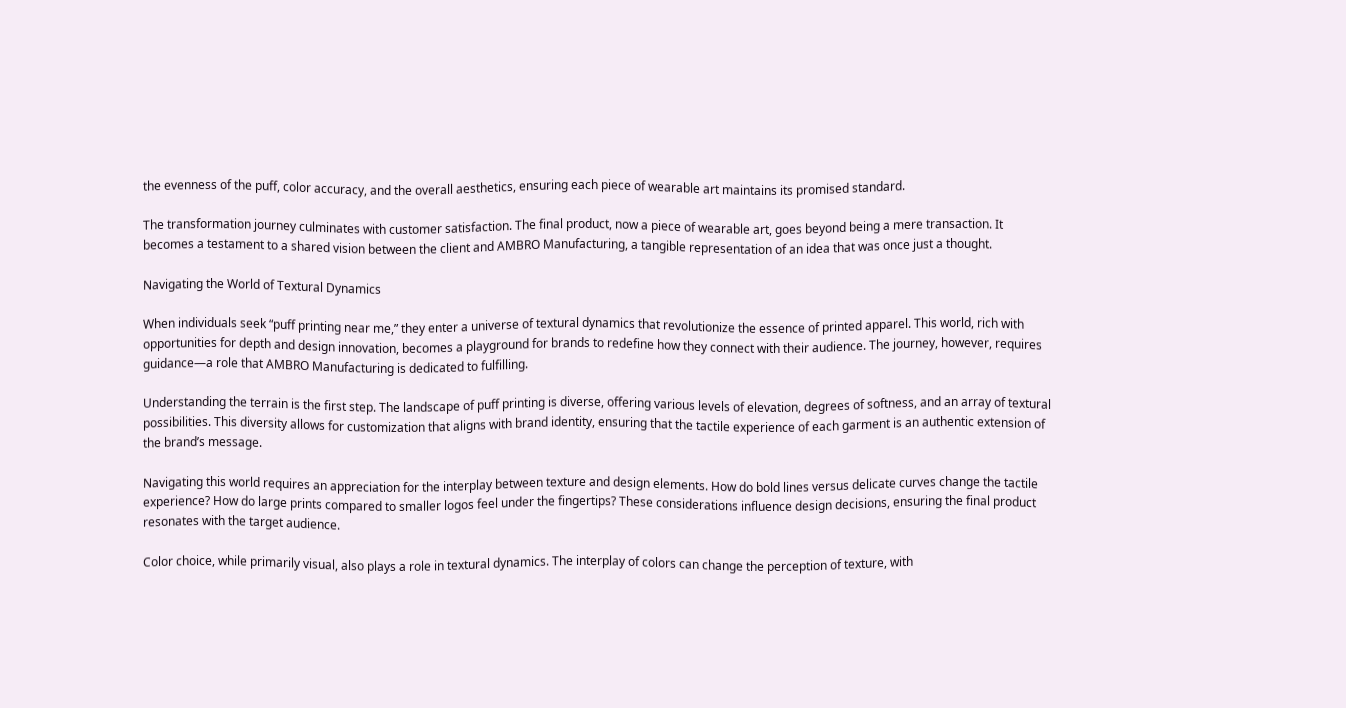the evenness of the puff, color accuracy, and the overall aesthetics, ensuring each piece of wearable art maintains its promised standard.

The transformation journey culminates with customer satisfaction. The final product, now a piece of wearable art, goes beyond being a mere transaction. It becomes a testament to a shared vision between the client and AMBRO Manufacturing, a tangible representation of an idea that was once just a thought.

Navigating the World of Textural Dynamics

When individuals seek “puff printing near me,” they enter a universe of textural dynamics that revolutionize the essence of printed apparel. This world, rich with opportunities for depth and design innovation, becomes a playground for brands to redefine how they connect with their audience. The journey, however, requires guidance—a role that AMBRO Manufacturing is dedicated to fulfilling.

Understanding the terrain is the first step. The landscape of puff printing is diverse, offering various levels of elevation, degrees of softness, and an array of textural possibilities. This diversity allows for customization that aligns with brand identity, ensuring that the tactile experience of each garment is an authentic extension of the brand’s message.

Navigating this world requires an appreciation for the interplay between texture and design elements. How do bold lines versus delicate curves change the tactile experience? How do large prints compared to smaller logos feel under the fingertips? These considerations influence design decisions, ensuring the final product resonates with the target audience.

Color choice, while primarily visual, also plays a role in textural dynamics. The interplay of colors can change the perception of texture, with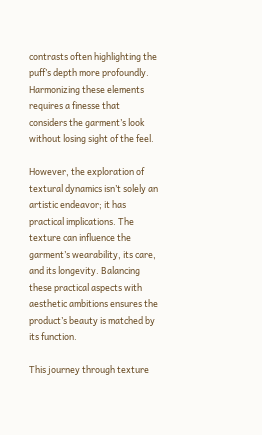contrasts often highlighting the puff’s depth more profoundly. Harmonizing these elements requires a finesse that considers the garment’s look without losing sight of the feel.

However, the exploration of textural dynamics isn’t solely an artistic endeavor; it has practical implications. The texture can influence the garment’s wearability, its care, and its longevity. Balancing these practical aspects with aesthetic ambitions ensures the product’s beauty is matched by its function.

This journey through texture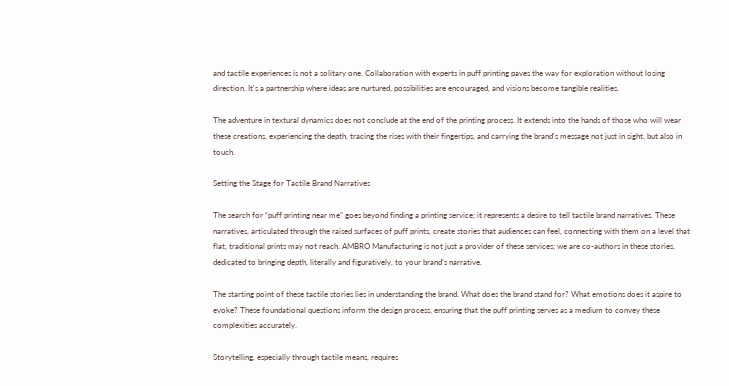and tactile experiences is not a solitary one. Collaboration with experts in puff printing paves the way for exploration without losing direction. It’s a partnership where ideas are nurtured, possibilities are encouraged, and visions become tangible realities.

The adventure in textural dynamics does not conclude at the end of the printing process. It extends into the hands of those who will wear these creations, experiencing the depth, tracing the rises with their fingertips, and carrying the brand’s message not just in sight, but also in touch.

Setting the Stage for Tactile Brand Narratives

The search for “puff printing near me” goes beyond finding a printing service; it represents a desire to tell tactile brand narratives. These narratives, articulated through the raised surfaces of puff prints, create stories that audiences can feel, connecting with them on a level that flat, traditional prints may not reach. AMBRO Manufacturing is not just a provider of these services; we are co-authors in these stories, dedicated to bringing depth, literally and figuratively, to your brand’s narrative.

The starting point of these tactile stories lies in understanding the brand. What does the brand stand for? What emotions does it aspire to evoke? These foundational questions inform the design process, ensuring that the puff printing serves as a medium to convey these complexities accurately.

Storytelling, especially through tactile means, requires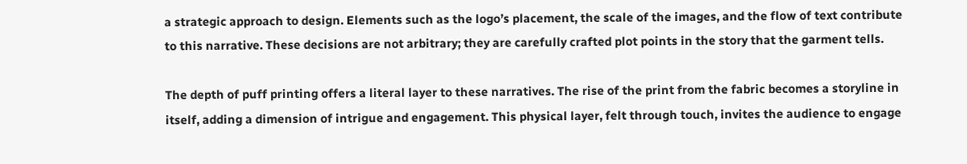a strategic approach to design. Elements such as the logo’s placement, the scale of the images, and the flow of text contribute to this narrative. These decisions are not arbitrary; they are carefully crafted plot points in the story that the garment tells.

The depth of puff printing offers a literal layer to these narratives. The rise of the print from the fabric becomes a storyline in itself, adding a dimension of intrigue and engagement. This physical layer, felt through touch, invites the audience to engage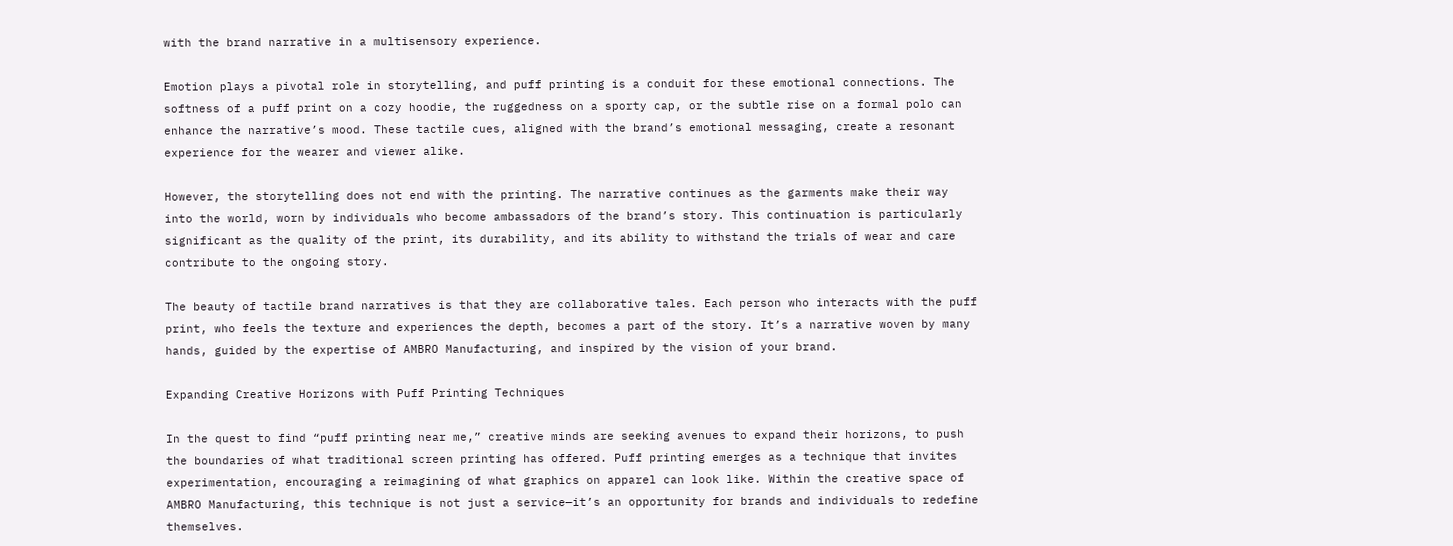with the brand narrative in a multisensory experience.

Emotion plays a pivotal role in storytelling, and puff printing is a conduit for these emotional connections. The softness of a puff print on a cozy hoodie, the ruggedness on a sporty cap, or the subtle rise on a formal polo can enhance the narrative’s mood. These tactile cues, aligned with the brand’s emotional messaging, create a resonant experience for the wearer and viewer alike.

However, the storytelling does not end with the printing. The narrative continues as the garments make their way into the world, worn by individuals who become ambassadors of the brand’s story. This continuation is particularly significant as the quality of the print, its durability, and its ability to withstand the trials of wear and care contribute to the ongoing story.

The beauty of tactile brand narratives is that they are collaborative tales. Each person who interacts with the puff print, who feels the texture and experiences the depth, becomes a part of the story. It’s a narrative woven by many hands, guided by the expertise of AMBRO Manufacturing, and inspired by the vision of your brand.

Expanding Creative Horizons with Puff Printing Techniques

In the quest to find “puff printing near me,” creative minds are seeking avenues to expand their horizons, to push the boundaries of what traditional screen printing has offered. Puff printing emerges as a technique that invites experimentation, encouraging a reimagining of what graphics on apparel can look like. Within the creative space of AMBRO Manufacturing, this technique is not just a service—it’s an opportunity for brands and individuals to redefine themselves.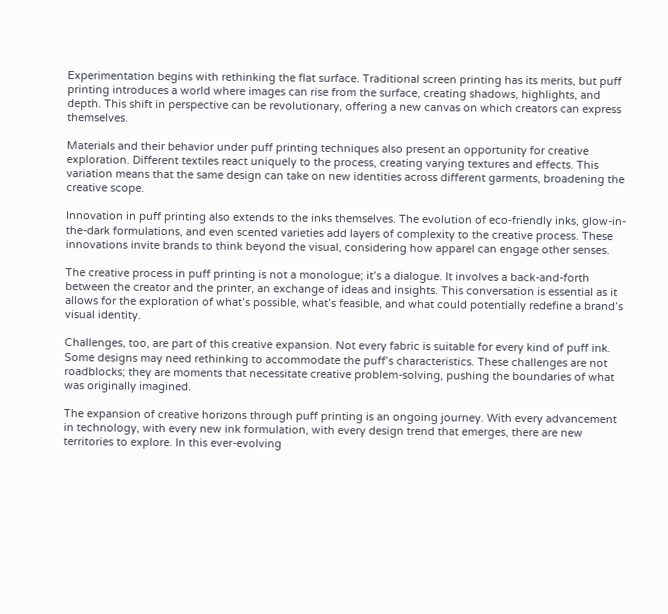Experimentation begins with rethinking the flat surface. Traditional screen printing has its merits, but puff printing introduces a world where images can rise from the surface, creating shadows, highlights, and depth. This shift in perspective can be revolutionary, offering a new canvas on which creators can express themselves.

Materials and their behavior under puff printing techniques also present an opportunity for creative exploration. Different textiles react uniquely to the process, creating varying textures and effects. This variation means that the same design can take on new identities across different garments, broadening the creative scope.

Innovation in puff printing also extends to the inks themselves. The evolution of eco-friendly inks, glow-in-the-dark formulations, and even scented varieties add layers of complexity to the creative process. These innovations invite brands to think beyond the visual, considering how apparel can engage other senses.

The creative process in puff printing is not a monologue; it’s a dialogue. It involves a back-and-forth between the creator and the printer, an exchange of ideas and insights. This conversation is essential as it allows for the exploration of what’s possible, what’s feasible, and what could potentially redefine a brand’s visual identity.

Challenges, too, are part of this creative expansion. Not every fabric is suitable for every kind of puff ink. Some designs may need rethinking to accommodate the puff’s characteristics. These challenges are not roadblocks; they are moments that necessitate creative problem-solving, pushing the boundaries of what was originally imagined.

The expansion of creative horizons through puff printing is an ongoing journey. With every advancement in technology, with every new ink formulation, with every design trend that emerges, there are new territories to explore. In this ever-evolving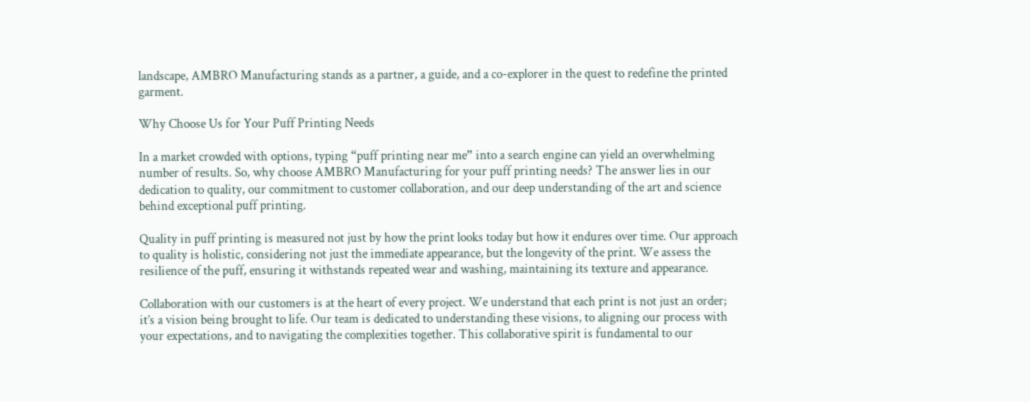landscape, AMBRO Manufacturing stands as a partner, a guide, and a co-explorer in the quest to redefine the printed garment.

Why Choose Us for Your Puff Printing Needs

In a market crowded with options, typing “puff printing near me” into a search engine can yield an overwhelming number of results. So, why choose AMBRO Manufacturing for your puff printing needs? The answer lies in our dedication to quality, our commitment to customer collaboration, and our deep understanding of the art and science behind exceptional puff printing.

Quality in puff printing is measured not just by how the print looks today but how it endures over time. Our approach to quality is holistic, considering not just the immediate appearance, but the longevity of the print. We assess the resilience of the puff, ensuring it withstands repeated wear and washing, maintaining its texture and appearance.

Collaboration with our customers is at the heart of every project. We understand that each print is not just an order; it’s a vision being brought to life. Our team is dedicated to understanding these visions, to aligning our process with your expectations, and to navigating the complexities together. This collaborative spirit is fundamental to our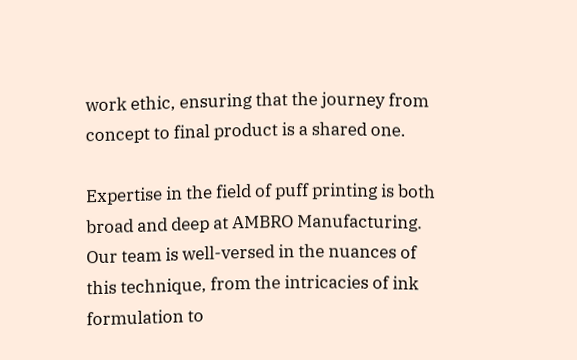work ethic, ensuring that the journey from concept to final product is a shared one.

Expertise in the field of puff printing is both broad and deep at AMBRO Manufacturing. Our team is well-versed in the nuances of this technique, from the intricacies of ink formulation to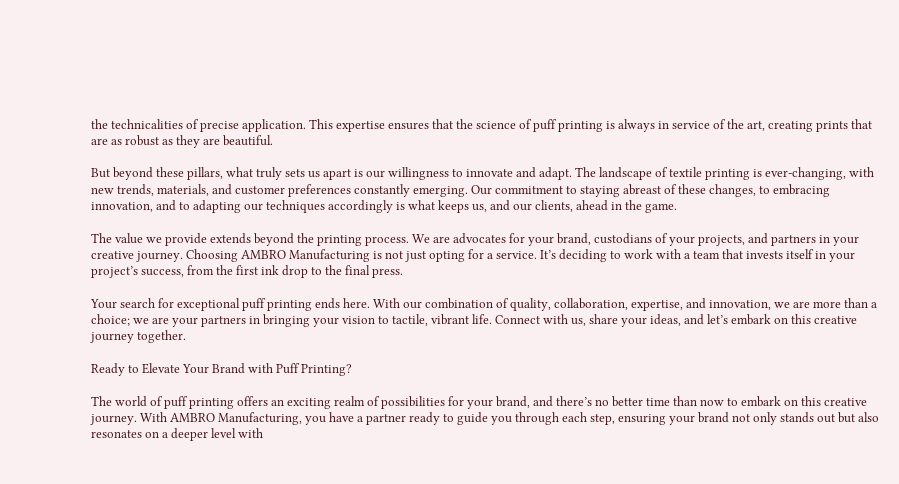the technicalities of precise application. This expertise ensures that the science of puff printing is always in service of the art, creating prints that are as robust as they are beautiful.

But beyond these pillars, what truly sets us apart is our willingness to innovate and adapt. The landscape of textile printing is ever-changing, with new trends, materials, and customer preferences constantly emerging. Our commitment to staying abreast of these changes, to embracing innovation, and to adapting our techniques accordingly is what keeps us, and our clients, ahead in the game.

The value we provide extends beyond the printing process. We are advocates for your brand, custodians of your projects, and partners in your creative journey. Choosing AMBRO Manufacturing is not just opting for a service. It’s deciding to work with a team that invests itself in your project’s success, from the first ink drop to the final press.

Your search for exceptional puff printing ends here. With our combination of quality, collaboration, expertise, and innovation, we are more than a choice; we are your partners in bringing your vision to tactile, vibrant life. Connect with us, share your ideas, and let’s embark on this creative journey together.

Ready to Elevate Your Brand with Puff Printing?

The world of puff printing offers an exciting realm of possibilities for your brand, and there’s no better time than now to embark on this creative journey. With AMBRO Manufacturing, you have a partner ready to guide you through each step, ensuring your brand not only stands out but also resonates on a deeper level with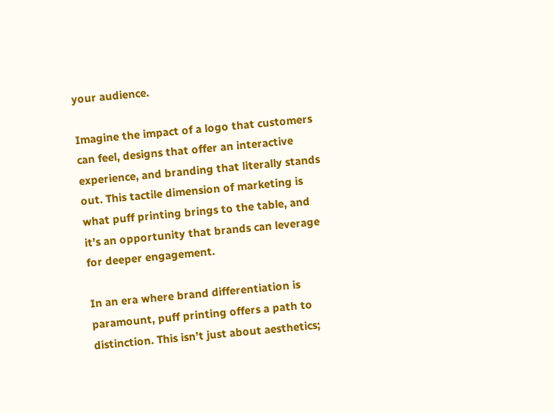your audience.

Imagine the impact of a logo that customers can feel, designs that offer an interactive experience, and branding that literally stands out. This tactile dimension of marketing is what puff printing brings to the table, and it’s an opportunity that brands can leverage for deeper engagement.

In an era where brand differentiation is paramount, puff printing offers a path to distinction. This isn’t just about aesthetics;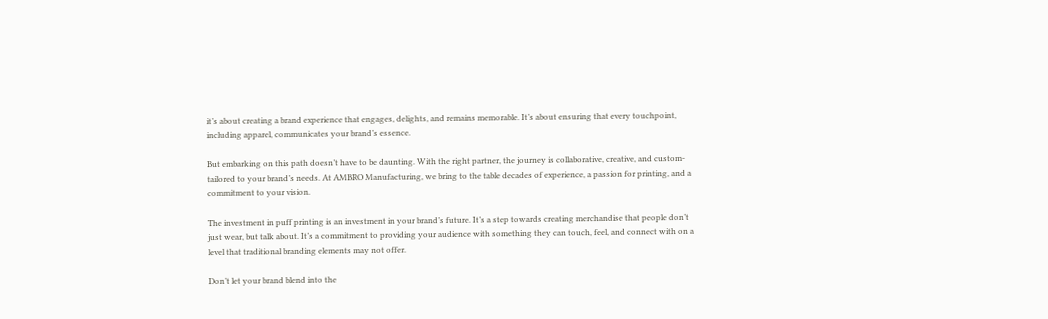it’s about creating a brand experience that engages, delights, and remains memorable. It’s about ensuring that every touchpoint, including apparel, communicates your brand’s essence.

But embarking on this path doesn’t have to be daunting. With the right partner, the journey is collaborative, creative, and custom-tailored to your brand’s needs. At AMBRO Manufacturing, we bring to the table decades of experience, a passion for printing, and a commitment to your vision.

The investment in puff printing is an investment in your brand’s future. It’s a step towards creating merchandise that people don’t just wear, but talk about. It’s a commitment to providing your audience with something they can touch, feel, and connect with on a level that traditional branding elements may not offer.

Don’t let your brand blend into the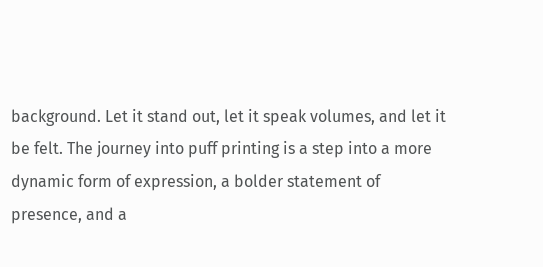background. Let it stand out, let it speak volumes, and let it be felt. The journey into puff printing is a step into a more dynamic form of expression, a bolder statement of presence, and a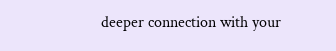deeper connection with your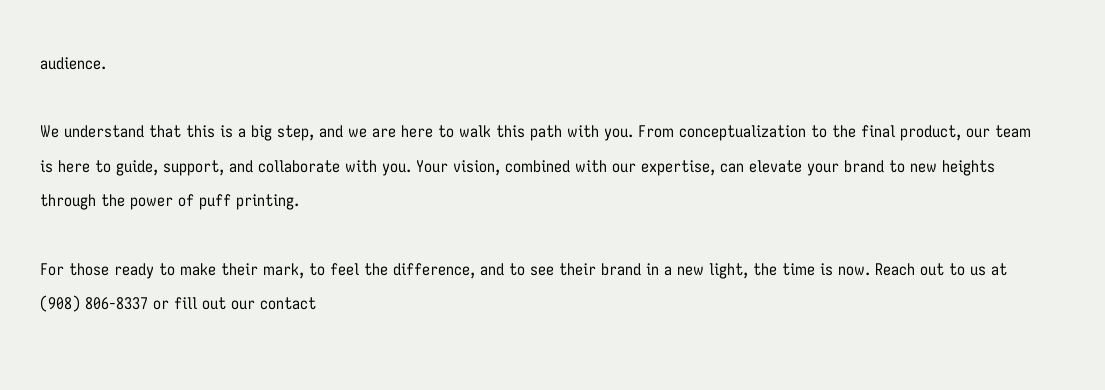audience.

We understand that this is a big step, and we are here to walk this path with you. From conceptualization to the final product, our team is here to guide, support, and collaborate with you. Your vision, combined with our expertise, can elevate your brand to new heights through the power of puff printing.

For those ready to make their mark, to feel the difference, and to see their brand in a new light, the time is now. Reach out to us at (908) 806-8337 or fill out our contact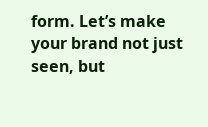form. Let’s make your brand not just seen, but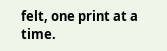felt, one print at a time.